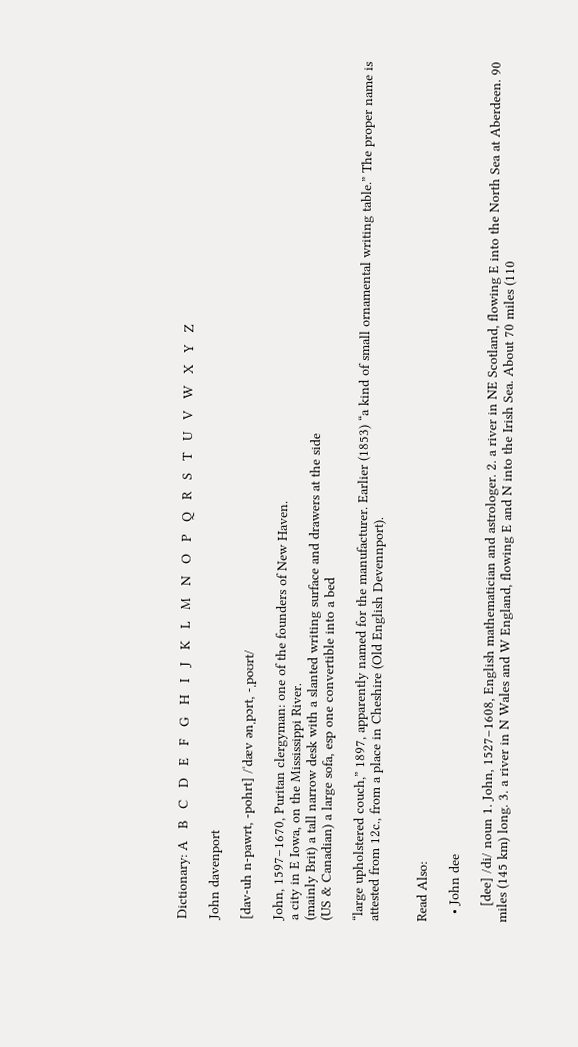Dictionary: A   B   C   D   E   F   G   H   I   J   K   L   M   N   O   P   Q   R   S   T   U   V   W   X   Y   Z

John davenport

[dav-uh n-pawrt, -pohrt] /ˈdæv ənˌpɔrt, -ˌpoʊrt/

John, 1597–1670, Puritan clergyman: one of the founders of New Haven.
a city in E Iowa, on the Mississippi River.
(mainly Brit) a tall narrow desk with a slanted writing surface and drawers at the side
(US & Canadian) a large sofa, esp one convertible into a bed

“large upholstered couch,” 1897, apparently named for the manufacturer. Earlier (1853) “a kind of small ornamental writing table.” The proper name is attested from 12c., from a place in Cheshire (Old English Devennport).


Read Also:

  • John dee

    [dee] /di/ noun 1. John, 1527–1608, English mathematician and astrologer. 2. a river in NE Scotland, flowing E into the North Sea at Aberdeen. 90 miles (145 km) long. 3. a river in N Wales and W England, flowing E and N into the Irish Sea. About 70 miles (110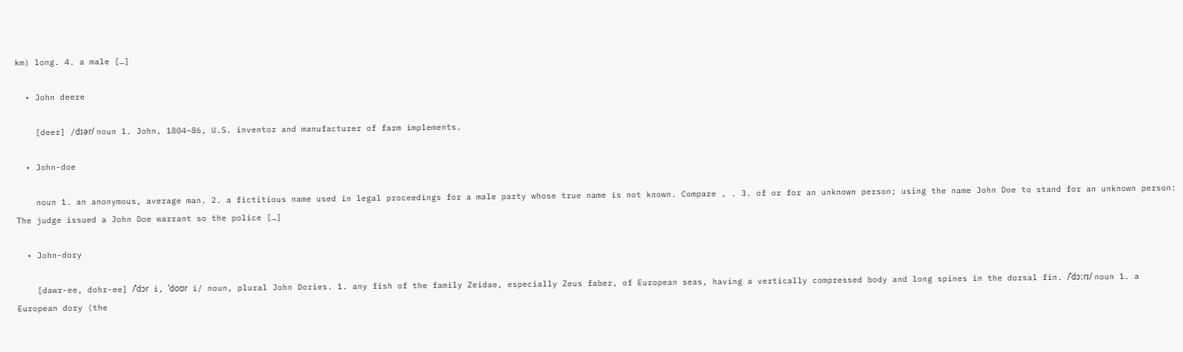km) long. 4. a male […]

  • John deere

    [deer] /dɪər/ noun 1. John, 1804–86, U.S. inventor and manufacturer of farm implements.

  • John-doe

    noun 1. an anonymous, average man. 2. a fictitious name used in legal proceedings for a male party whose true name is not known. Compare , . 3. of or for an unknown person; using the name John Doe to stand for an unknown person: The judge issued a John Doe warrant so the police […]

  • John-dory

    [dawr-ee, dohr-ee] /ˈdɔr i, ˈdoʊr i/ noun, plural John Dories. 1. any fish of the family Zeidae, especially Zeus faber, of European seas, having a vertically compressed body and long spines in the dorsal fin. /ˈdɔːrɪ/ noun 1. a European dory (the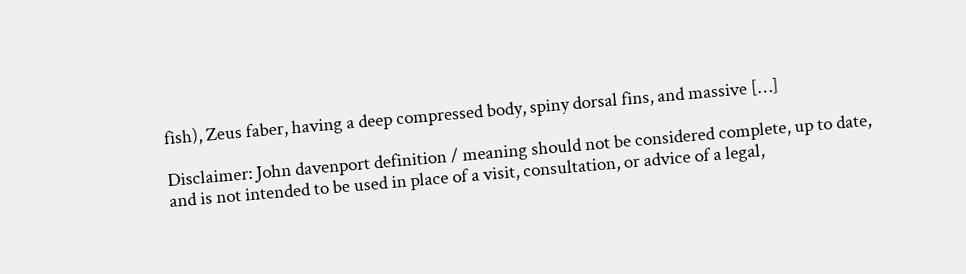fish), Zeus faber, having a deep compressed body, spiny dorsal fins, and massive […]

Disclaimer: John davenport definition / meaning should not be considered complete, up to date, and is not intended to be used in place of a visit, consultation, or advice of a legal,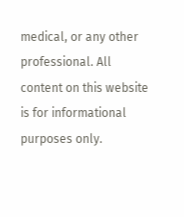medical, or any other professional. All content on this website is for informational purposes only.